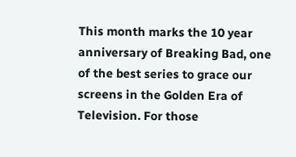This month marks the 10 year anniversary of Breaking Bad, one of the best series to grace our screens in the Golden Era of Television. For those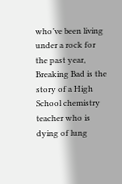who’ve been living under a rock for the past year, Breaking Bad is the story of a High School chemistry teacher who is dying of lung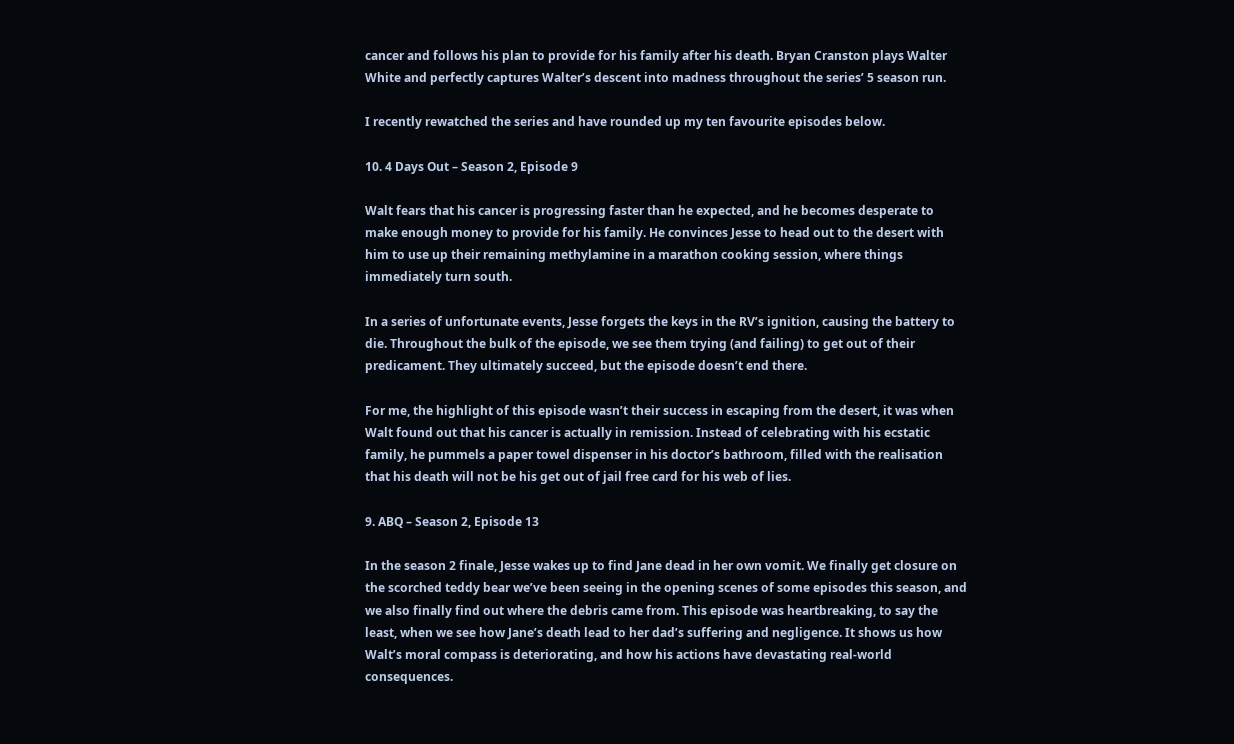cancer and follows his plan to provide for his family after his death. Bryan Cranston plays Walter White and perfectly captures Walter’s descent into madness throughout the series’ 5 season run.

I recently rewatched the series and have rounded up my ten favourite episodes below.

10. 4 Days Out – Season 2, Episode 9

Walt fears that his cancer is progressing faster than he expected, and he becomes desperate to make enough money to provide for his family. He convinces Jesse to head out to the desert with him to use up their remaining methylamine in a marathon cooking session, where things immediately turn south.

In a series of unfortunate events, Jesse forgets the keys in the RV’s ignition, causing the battery to die. Throughout the bulk of the episode, we see them trying (and failing) to get out of their predicament. They ultimately succeed, but the episode doesn’t end there.

For me, the highlight of this episode wasn’t their success in escaping from the desert, it was when Walt found out that his cancer is actually in remission. Instead of celebrating with his ecstatic family, he pummels a paper towel dispenser in his doctor’s bathroom, filled with the realisation that his death will not be his get out of jail free card for his web of lies.

9. ABQ – Season 2, Episode 13

In the season 2 finale, Jesse wakes up to find Jane dead in her own vomit. We finally get closure on the scorched teddy bear we’ve been seeing in the opening scenes of some episodes this season, and we also finally find out where the debris came from. This episode was heartbreaking, to say the least, when we see how Jane’s death lead to her dad’s suffering and negligence. It shows us how Walt’s moral compass is deteriorating, and how his actions have devastating real-world consequences.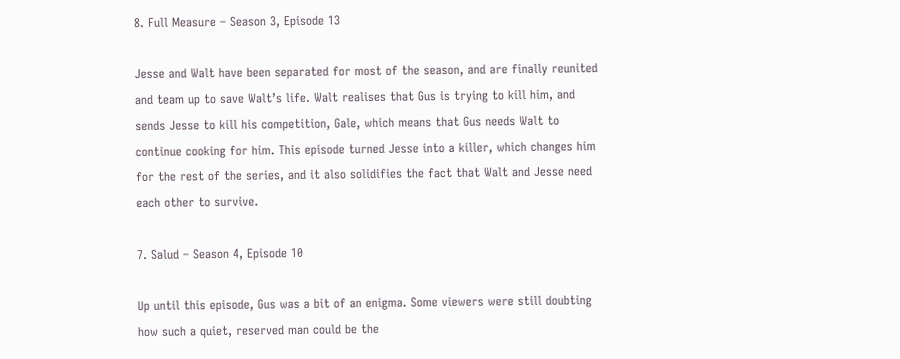8. Full Measure – Season 3, Episode 13

Jesse and Walt have been separated for most of the season, and are finally reunited and team up to save Walt’s life. Walt realises that Gus is trying to kill him, and sends Jesse to kill his competition, Gale, which means that Gus needs Walt to continue cooking for him. This episode turned Jesse into a killer, which changes him for the rest of the series, and it also solidifies the fact that Walt and Jesse need each other to survive.

7. Salud – Season 4, Episode 10

Up until this episode, Gus was a bit of an enigma. Some viewers were still doubting how such a quiet, reserved man could be the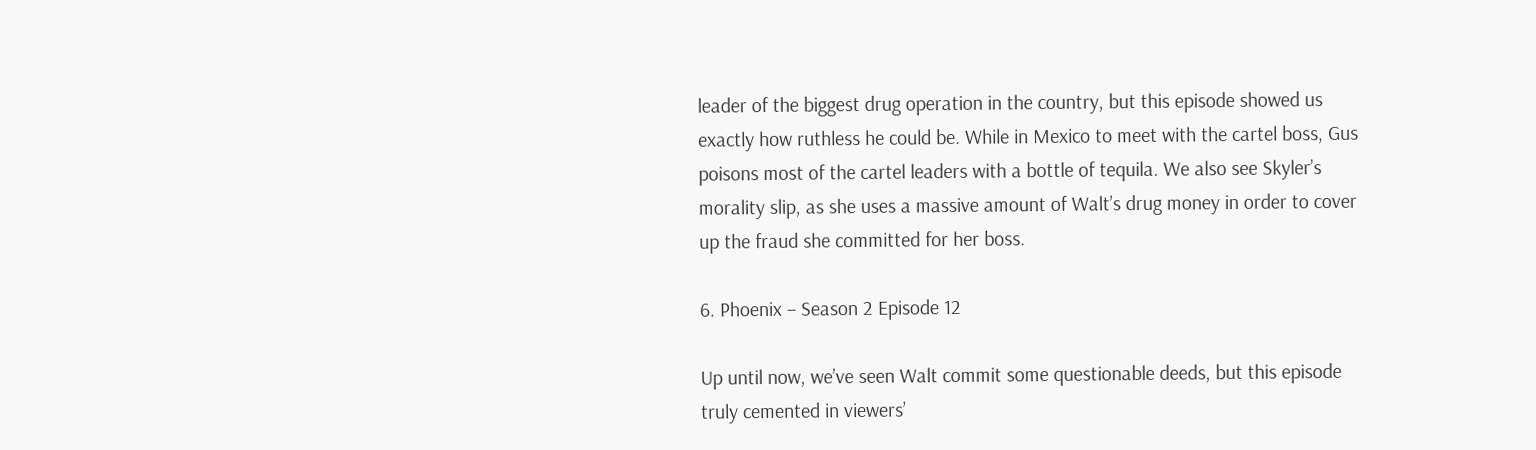leader of the biggest drug operation in the country, but this episode showed us exactly how ruthless he could be. While in Mexico to meet with the cartel boss, Gus poisons most of the cartel leaders with a bottle of tequila. We also see Skyler’s morality slip, as she uses a massive amount of Walt’s drug money in order to cover up the fraud she committed for her boss.

6. Phoenix – Season 2 Episode 12

Up until now, we’ve seen Walt commit some questionable deeds, but this episode truly cemented in viewers’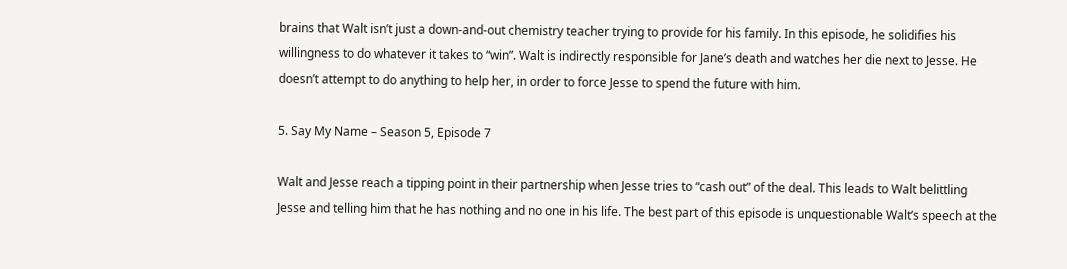brains that Walt isn’t just a down-and-out chemistry teacher trying to provide for his family. In this episode, he solidifies his willingness to do whatever it takes to “win”. Walt is indirectly responsible for Jane’s death and watches her die next to Jesse. He doesn’t attempt to do anything to help her, in order to force Jesse to spend the future with him.

5. Say My Name – Season 5, Episode 7

Walt and Jesse reach a tipping point in their partnership when Jesse tries to “cash out” of the deal. This leads to Walt belittling Jesse and telling him that he has nothing and no one in his life. The best part of this episode is unquestionable Walt’s speech at the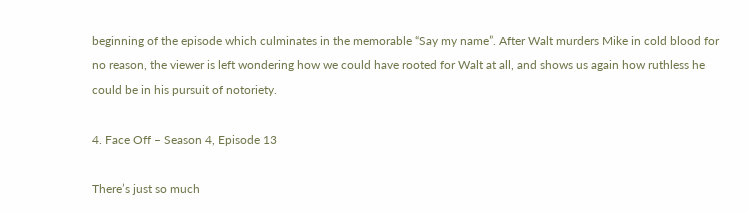beginning of the episode which culminates in the memorable “Say my name”. After Walt murders Mike in cold blood for no reason, the viewer is left wondering how we could have rooted for Walt at all, and shows us again how ruthless he could be in his pursuit of notoriety.

4. Face Off – Season 4, Episode 13

There’s just so much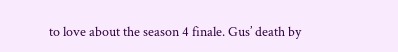to love about the season 4 finale. Gus’ death by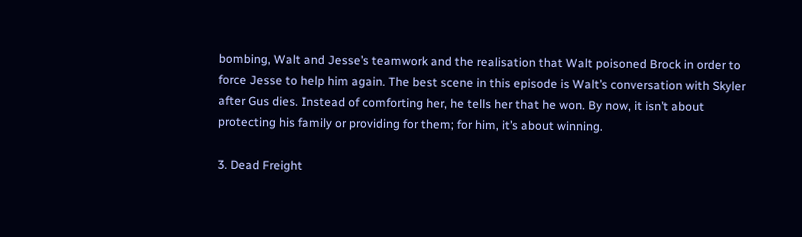bombing, Walt and Jesse’s teamwork and the realisation that Walt poisoned Brock in order to force Jesse to help him again. The best scene in this episode is Walt’s conversation with Skyler after Gus dies. Instead of comforting her, he tells her that he won. By now, it isn’t about protecting his family or providing for them; for him, it’s about winning.

3. Dead Freight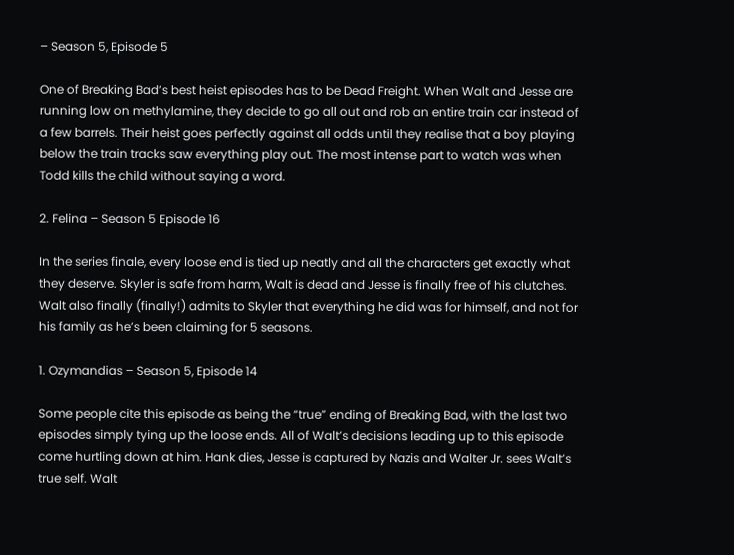– Season 5, Episode 5

One of Breaking Bad’s best heist episodes has to be Dead Freight. When Walt and Jesse are running low on methylamine, they decide to go all out and rob an entire train car instead of a few barrels. Their heist goes perfectly against all odds until they realise that a boy playing below the train tracks saw everything play out. The most intense part to watch was when Todd kills the child without saying a word.

2. Felina – Season 5 Episode 16

In the series finale, every loose end is tied up neatly and all the characters get exactly what they deserve. Skyler is safe from harm, Walt is dead and Jesse is finally free of his clutches. Walt also finally (finally!) admits to Skyler that everything he did was for himself, and not for his family as he’s been claiming for 5 seasons.

1. Ozymandias – Season 5, Episode 14

Some people cite this episode as being the “true” ending of Breaking Bad, with the last two episodes simply tying up the loose ends. All of Walt’s decisions leading up to this episode come hurtling down at him. Hank dies, Jesse is captured by Nazis and Walter Jr. sees Walt’s true self. Walt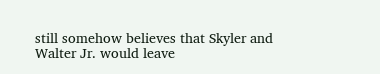still somehow believes that Skyler and Walter Jr. would leave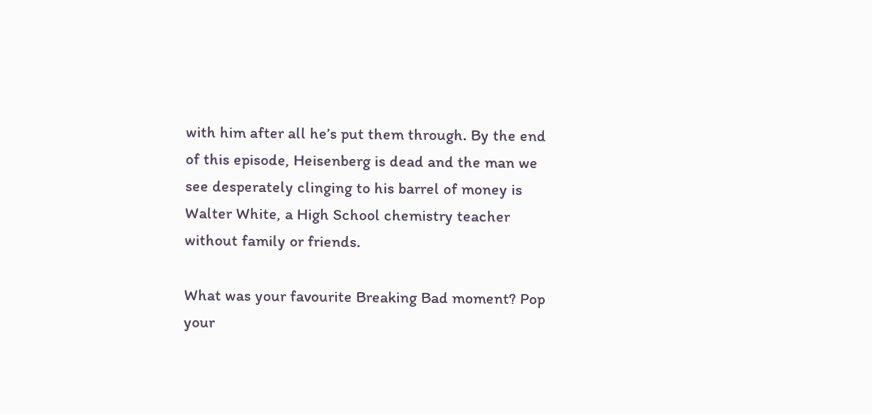with him after all he’s put them through. By the end of this episode, Heisenberg is dead and the man we see desperately clinging to his barrel of money is Walter White, a High School chemistry teacher without family or friends.

What was your favourite Breaking Bad moment? Pop your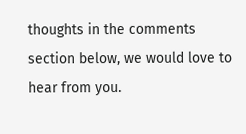thoughts in the comments section below, we would love to hear from you.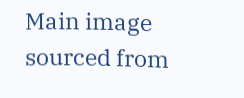Main image sourced from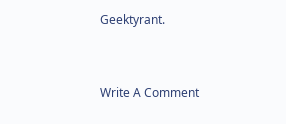Geektyrant.


Write A Comment